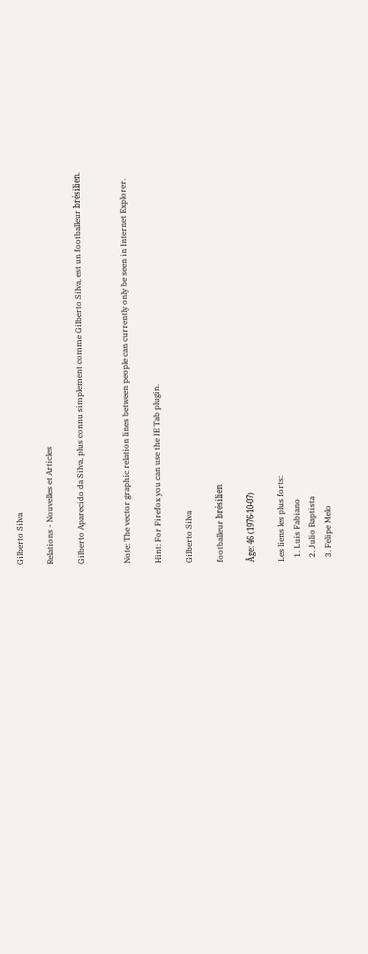Gilberto Silva

Relations - Nouvelles et Articles

Gilberto Aparecido da Silva, plus connu simplement comme Gilberto Silva, est un footballeur brésilien.


Note: The vector graphic relation lines between people can currently only be seen in Internet Explorer.

Hint: For Firefox you can use the IE Tab plugin.

Gilberto Silva

footballeur brésilien

Âge: 46 (1976-10-07)

Les liens les plus forts:
  1. Luis Fabiano
  2. Julio Baptista
  3. Felipe Melo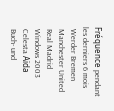Fréquence pendant les derniers 6 mois
 Werder Bremen
 Manchester United
 Real Madrid
 Windows 2003
 Celesta Aïda
 Buch- und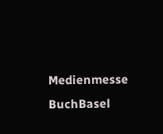Medienmesse BuchBasel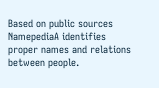Based on public sources NamepediaA identifies proper names and relations between people.